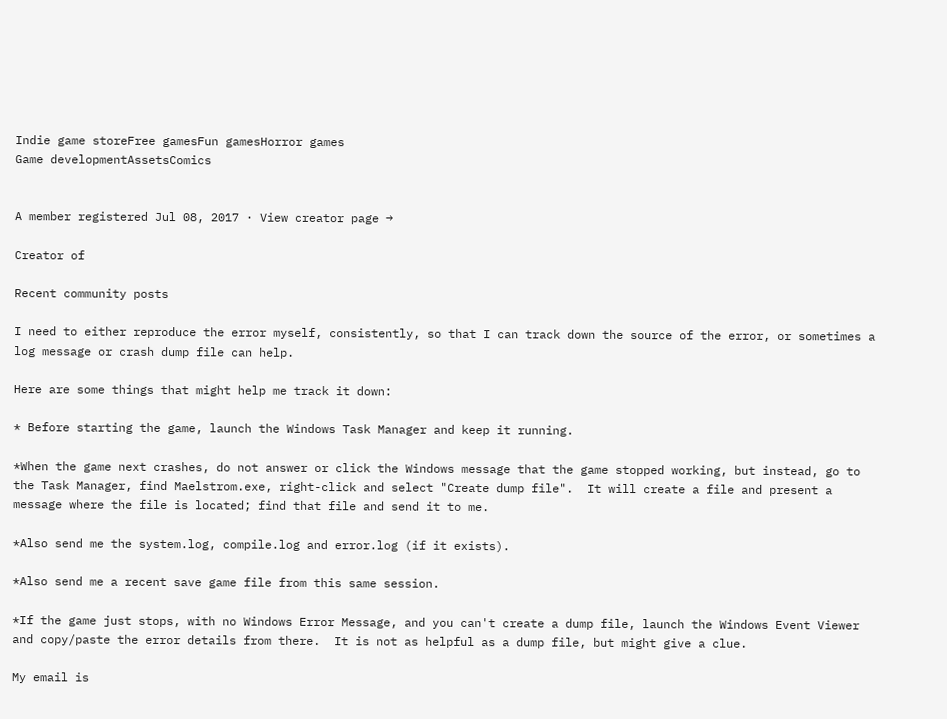Indie game storeFree gamesFun gamesHorror games
Game developmentAssetsComics


A member registered Jul 08, 2017 · View creator page →

Creator of

Recent community posts

I need to either reproduce the error myself, consistently, so that I can track down the source of the error, or sometimes a log message or crash dump file can help.

Here are some things that might help me track it down:

* Before starting the game, launch the Windows Task Manager and keep it running.

*When the game next crashes, do not answer or click the Windows message that the game stopped working, but instead, go to the Task Manager, find Maelstrom.exe, right-click and select "Create dump file".  It will create a file and present a message where the file is located; find that file and send it to me.

*Also send me the system.log, compile.log and error.log (if it exists).

*Also send me a recent save game file from this same session.

*If the game just stops, with no Windows Error Message, and you can't create a dump file, launch the Windows Event Viewer and copy/paste the error details from there.  It is not as helpful as a dump file, but might give a clue.

My email is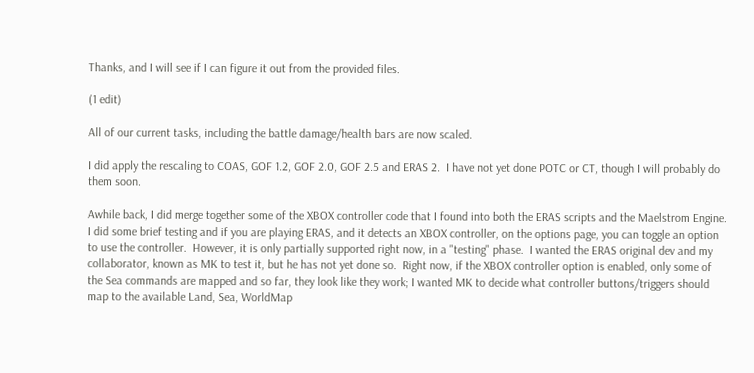Thanks, and I will see if I can figure it out from the provided files.

(1 edit)

All of our current tasks, including the battle damage/health bars are now scaled.

I did apply the rescaling to COAS, GOF 1.2, GOF 2.0, GOF 2.5 and ERAS 2.  I have not yet done POTC or CT, though I will probably do them soon.

Awhile back, I did merge together some of the XBOX controller code that I found into both the ERAS scripts and the Maelstrom Engine.  I did some brief testing and if you are playing ERAS, and it detects an XBOX controller, on the options page, you can toggle an option to use the controller.  However, it is only partially supported right now, in a "testing" phase.  I wanted the ERAS original dev and my collaborator, known as MK to test it, but he has not yet done so.  Right now, if the XBOX controller option is enabled, only some of the Sea commands are mapped and so far, they look like they work; I wanted MK to decide what controller buttons/triggers should map to the available Land, Sea, WorldMap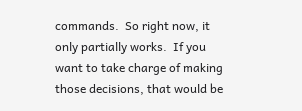commands.  So right now, it only partially works.  If you want to take charge of making those decisions, that would be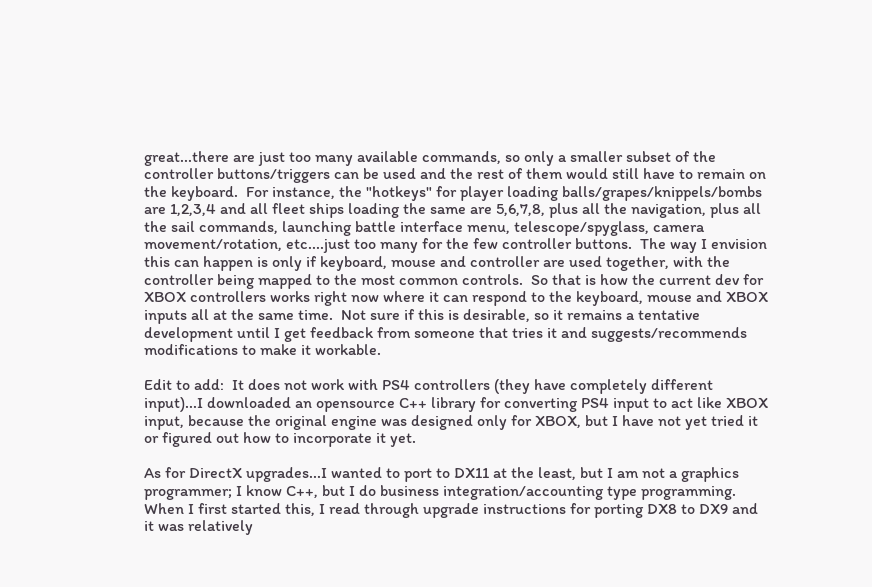great...there are just too many available commands, so only a smaller subset of the controller buttons/triggers can be used and the rest of them would still have to remain on the keyboard.  For instance, the "hotkeys" for player loading balls/grapes/knippels/bombs are 1,2,3,4 and all fleet ships loading the same are 5,6,7,8, plus all the navigation, plus all the sail commands, launching battle interface menu, telescope/spyglass, camera movement/rotation, etc....just too many for the few controller buttons.  The way I envision this can happen is only if keyboard, mouse and controller are used together, with the controller being mapped to the most common controls.  So that is how the current dev for XBOX controllers works right now where it can respond to the keyboard, mouse and XBOX inputs all at the same time.  Not sure if this is desirable, so it remains a tentative development until I get feedback from someone that tries it and suggests/recommends modifications to make it workable.

Edit to add:  It does not work with PS4 controllers (they have completely different input)...I downloaded an opensource C++ library for converting PS4 input to act like XBOX input, because the original engine was designed only for XBOX, but I have not yet tried it or figured out how to incorporate it yet.

As for DirectX upgrades...I wanted to port to DX11 at the least, but I am not a graphics programmer; I know C++, but I do business integration/accounting type programming.  When I first started this, I read through upgrade instructions for porting DX8 to DX9 and it was relatively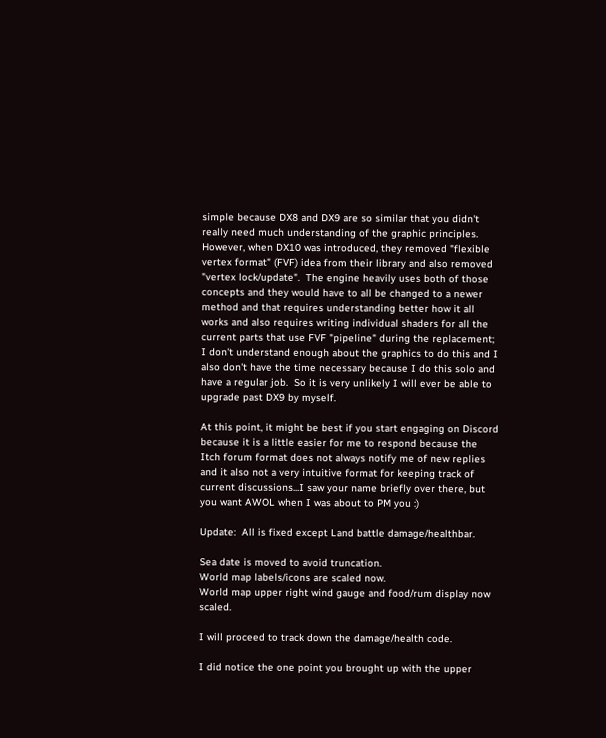simple because DX8 and DX9 are so similar that you didn't really need much understanding of the graphic principles.  However, when DX10 was introduced, they removed "flexible vertex format" (FVF) idea from their library and also removed "vertex lock/update".  The engine heavily uses both of those concepts and they would have to all be changed to a newer method and that requires understanding better how it all works and also requires writing individual shaders for all the current parts that use FVF "pipeline" during the replacement; I don't understand enough about the graphics to do this and I also don't have the time necessary because I do this solo and have a regular job.  So it is very unlikely I will ever be able to upgrade past DX9 by myself.

At this point, it might be best if you start engaging on Discord because it is a little easier for me to respond because the Itch forum format does not always notify me of new replies and it also not a very intuitive format for keeping track of current discussions...I saw your name briefly over there, but you want AWOL when I was about to PM you :)

Update:  All is fixed except Land battle damage/healthbar.

Sea date is moved to avoid truncation.
World map labels/icons are scaled now.
World map upper right wind gauge and food/rum display now scaled.

I will proceed to track down the damage/health code.

I did notice the one point you brought up with the upper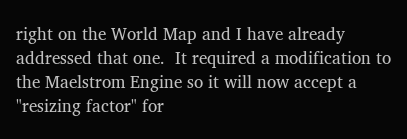right on the World Map and I have already addressed that one.  It required a modification to the Maelstrom Engine so it will now accept a "resizing factor" for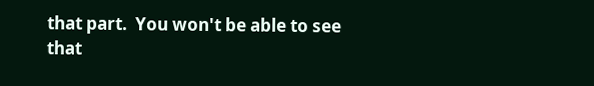that part.  You won't be able to see that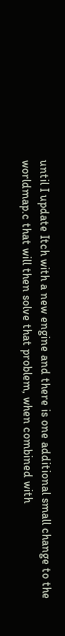until I update Itch with a new engine and there is one additional small change to the worldmap.c that will then solve that problem, when combined with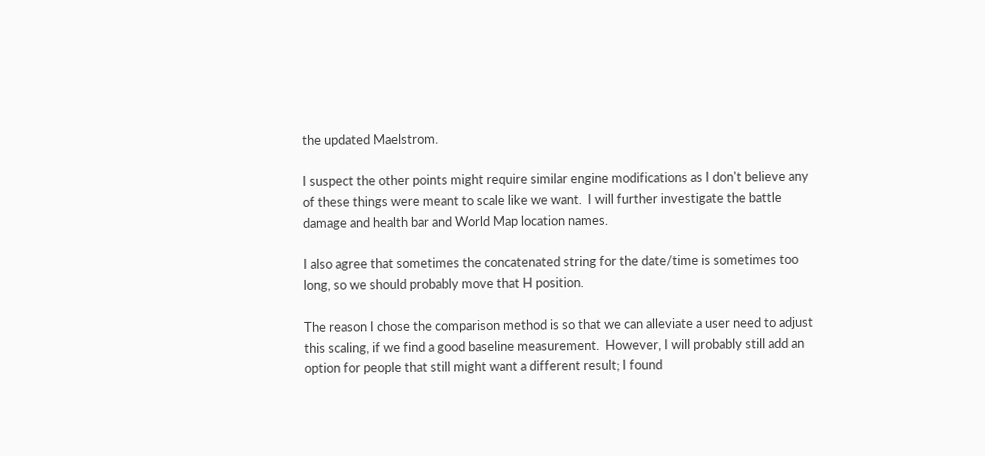the updated Maelstrom.

I suspect the other points might require similar engine modifications as I don't believe any of these things were meant to scale like we want.  I will further investigate the battle damage and health bar and World Map location names.

I also agree that sometimes the concatenated string for the date/time is sometimes too long, so we should probably move that H position.

The reason I chose the comparison method is so that we can alleviate a user need to adjust this scaling, if we find a good baseline measurement.  However, I will probably still add an option for people that still might want a different result; I found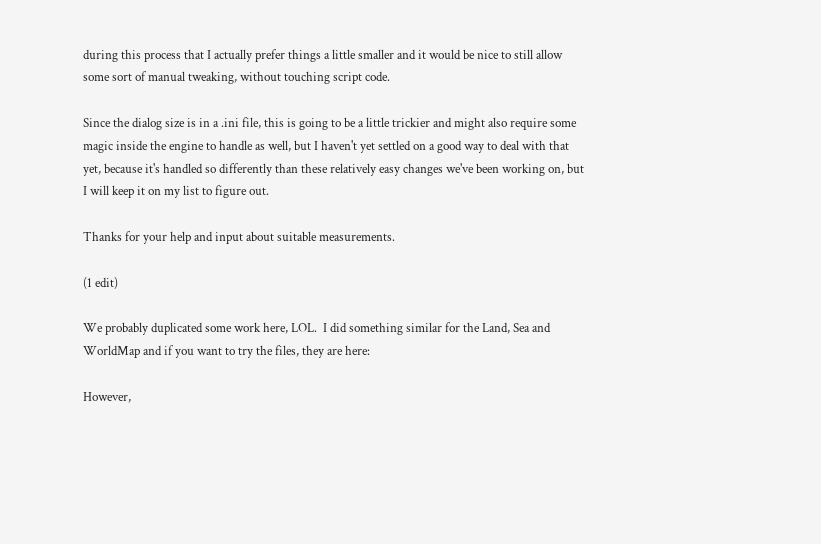during this process that I actually prefer things a little smaller and it would be nice to still allow some sort of manual tweaking, without touching script code.

Since the dialog size is in a .ini file, this is going to be a little trickier and might also require some magic inside the engine to handle as well, but I haven't yet settled on a good way to deal with that yet, because it's handled so differently than these relatively easy changes we've been working on, but I will keep it on my list to figure out.

Thanks for your help and input about suitable measurements.

(1 edit)

We probably duplicated some work here, LOL.  I did something similar for the Land, Sea and WorldMap and if you want to try the files, they are here:

However,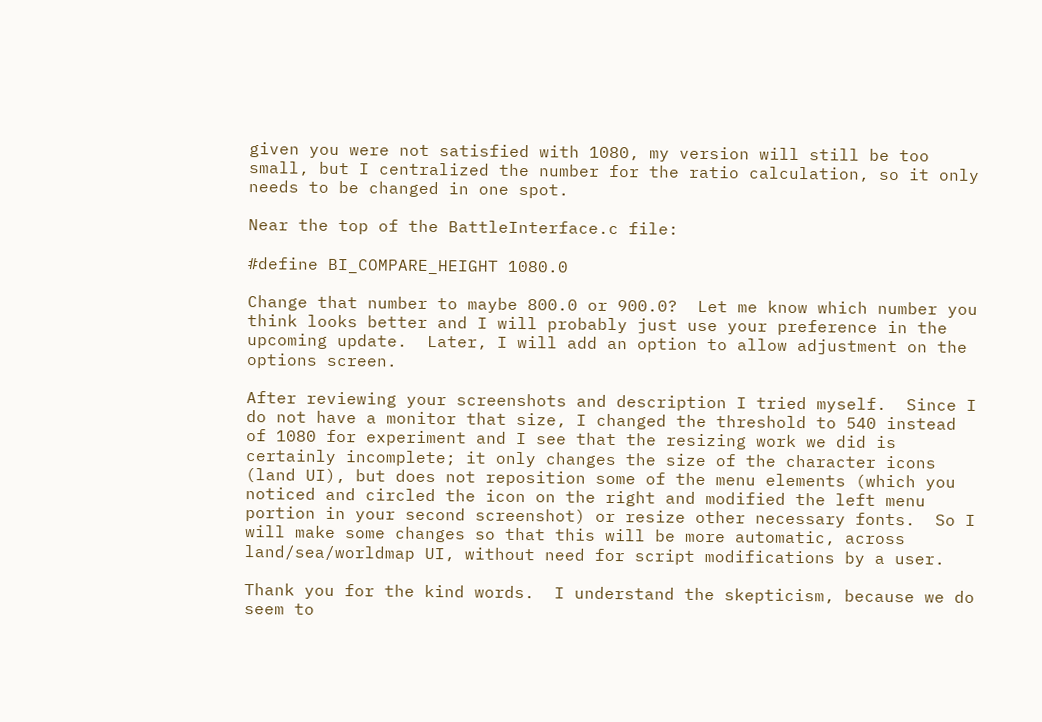given you were not satisfied with 1080, my version will still be too small, but I centralized the number for the ratio calculation, so it only needs to be changed in one spot.

Near the top of the BattleInterface.c file:

#define BI_COMPARE_HEIGHT 1080.0

Change that number to maybe 800.0 or 900.0?  Let me know which number you think looks better and I will probably just use your preference in the upcoming update.  Later, I will add an option to allow adjustment on the options screen.

After reviewing your screenshots and description I tried myself.  Since I do not have a monitor that size, I changed the threshold to 540 instead of 1080 for experiment and I see that the resizing work we did is certainly incomplete; it only changes the size of the character icons (land UI), but does not reposition some of the menu elements (which you noticed and circled the icon on the right and modified the left menu portion in your second screenshot) or resize other necessary fonts.  So I will make some changes so that this will be more automatic, across land/sea/worldmap UI, without need for script modifications by a user.

Thank you for the kind words.  I understand the skepticism, because we do seem to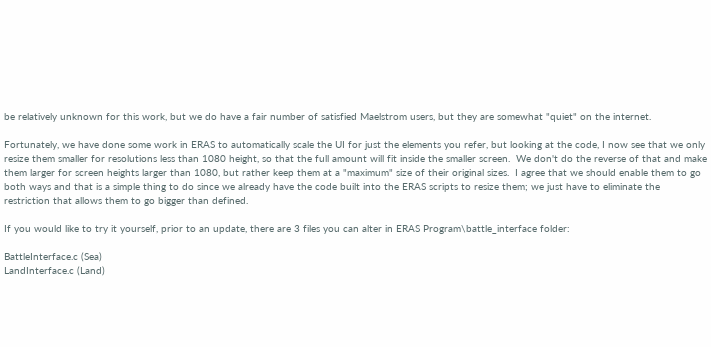be relatively unknown for this work, but we do have a fair number of satisfied Maelstrom users, but they are somewhat "quiet" on the internet.

Fortunately, we have done some work in ERAS to automatically scale the UI for just the elements you refer, but looking at the code, I now see that we only resize them smaller for resolutions less than 1080 height, so that the full amount will fit inside the smaller screen.  We don't do the reverse of that and make them larger for screen heights larger than 1080, but rather keep them at a "maximum" size of their original sizes.  I agree that we should enable them to go both ways and that is a simple thing to do since we already have the code built into the ERAS scripts to resize them; we just have to eliminate the restriction that allows them to go bigger than defined.

If you would like to try it yourself, prior to an update, there are 3 files you can alter in ERAS Program\battle_interface folder:

BattleInterface.c (Sea)
LandInterface.c (Land)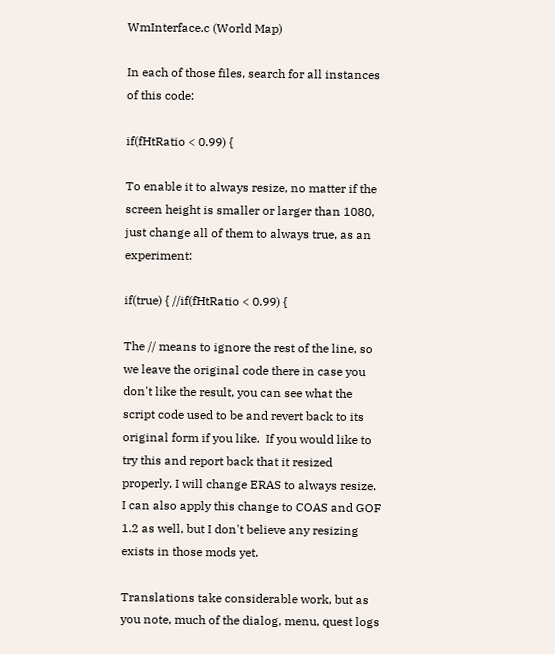WmInterface.c (World Map)

In each of those files, search for all instances of this code:

if(fHtRatio < 0.99) {

To enable it to always resize, no matter if the screen height is smaller or larger than 1080, just change all of them to always true, as an experiment:

if(true) { //if(fHtRatio < 0.99) {

The // means to ignore the rest of the line, so we leave the original code there in case you don't like the result, you can see what the script code used to be and revert back to its original form if you like.  If you would like to try this and report back that it resized properly, I will change ERAS to always resize.  I can also apply this change to COAS and GOF 1.2 as well, but I don't believe any resizing exists in those mods yet.

Translations take considerable work, but as you note, much of the dialog, menu, quest logs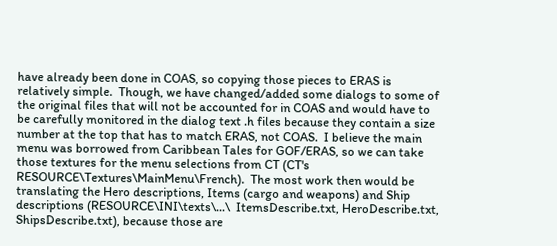have already been done in COAS, so copying those pieces to ERAS is relatively simple.  Though, we have changed/added some dialogs to some of the original files that will not be accounted for in COAS and would have to be carefully monitored in the dialog text .h files because they contain a size number at the top that has to match ERAS, not COAS.  I believe the main menu was borrowed from Caribbean Tales for GOF/ERAS, so we can take those textures for the menu selections from CT (CT's RESOURCE\Textures\MainMenu\French).  The most work then would be translating the Hero descriptions, Items (cargo and weapons) and Ship descriptions (RESOURCE\INI\texts\...\  ItemsDescribe.txt, HeroDescribe.txt, ShipsDescribe.txt), because those are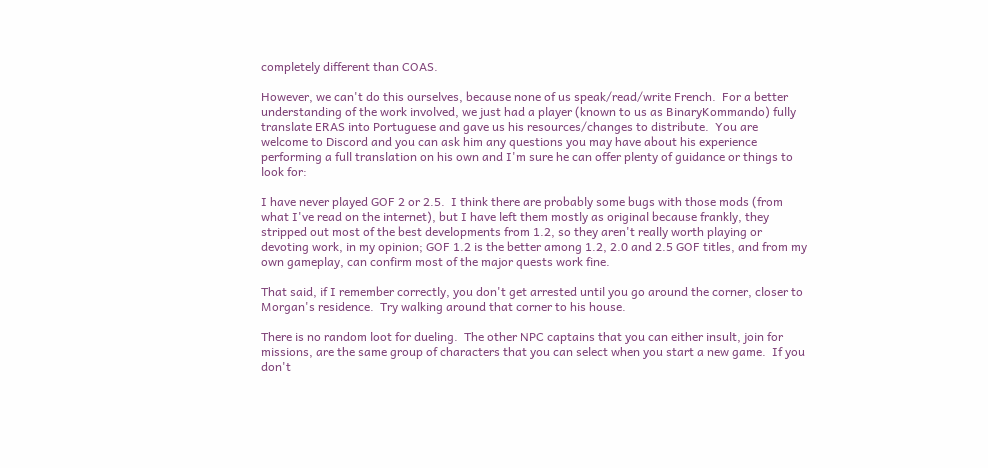completely different than COAS.

However, we can't do this ourselves, because none of us speak/read/write French.  For a better understanding of the work involved, we just had a player (known to us as BinaryKommando) fully translate ERAS into Portuguese and gave us his resources/changes to distribute.  You are welcome to Discord and you can ask him any questions you may have about his experience performing a full translation on his own and I'm sure he can offer plenty of guidance or things to look for:

I have never played GOF 2 or 2.5.  I think there are probably some bugs with those mods (from what I've read on the internet), but I have left them mostly as original because frankly, they stripped out most of the best developments from 1.2, so they aren't really worth playing or devoting work, in my opinion; GOF 1.2 is the better among 1.2, 2.0 and 2.5 GOF titles, and from my own gameplay, can confirm most of the major quests work fine.

That said, if I remember correctly, you don't get arrested until you go around the corner, closer to Morgan's residence.  Try walking around that corner to his house.

There is no random loot for dueling.  The other NPC captains that you can either insult, join for missions, are the same group of characters that you can select when you start a new game.  If you don't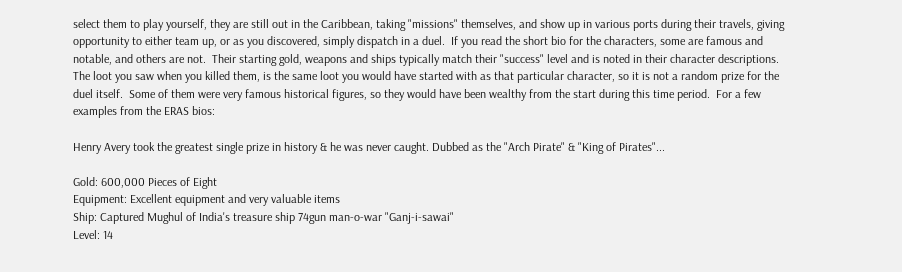select them to play yourself, they are still out in the Caribbean, taking "missions" themselves, and show up in various ports during their travels, giving opportunity to either team up, or as you discovered, simply dispatch in a duel.  If you read the short bio for the characters, some are famous and notable, and others are not.  Their starting gold, weapons and ships typically match their "success" level and is noted in their character descriptions.  The loot you saw when you killed them, is the same loot you would have started with as that particular character, so it is not a random prize for the duel itself.  Some of them were very famous historical figures, so they would have been wealthy from the start during this time period.  For a few examples from the ERAS bios:

Henry Avery took the greatest single prize in history & he was never caught. Dubbed as the "Arch Pirate" & "King of Pirates"...

Gold: 600,000 Pieces of Eight
Equipment: Excellent equipment and very valuable items
Ship: Captured Mughul of India's treasure ship 74gun man-o-war "Ganj-i-sawai"
Level: 14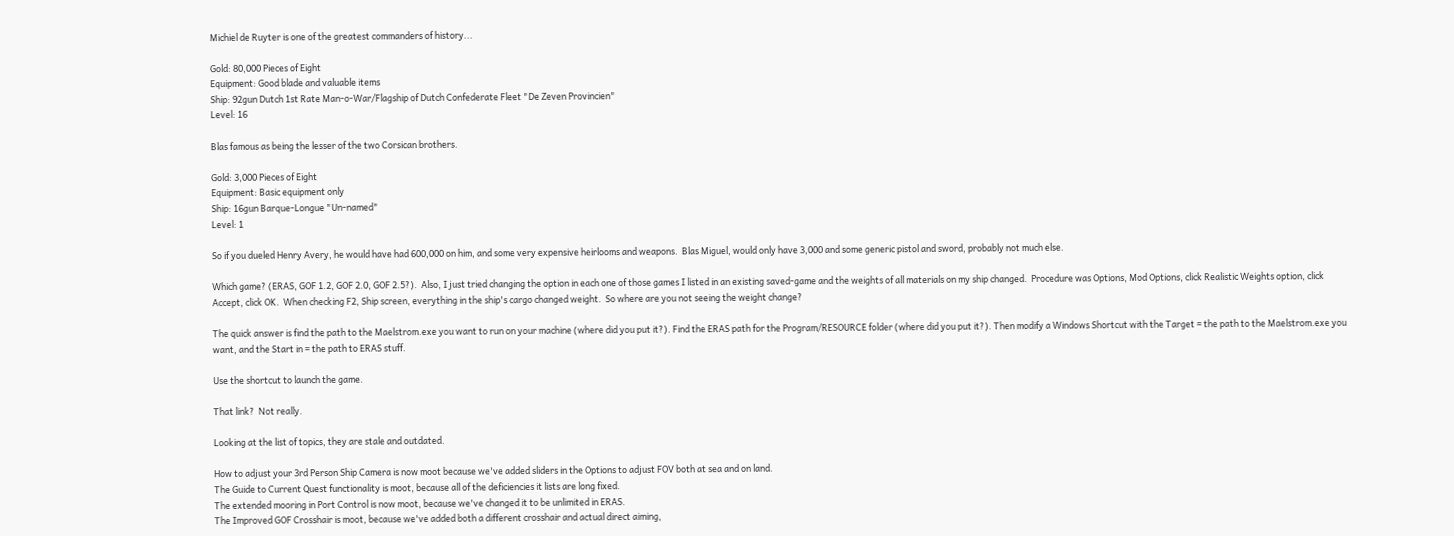Michiel de Ruyter is one of the greatest commanders of history...

Gold: 80,000 Pieces of Eight
Equipment: Good blade and valuable items
Ship: 92gun Dutch 1st Rate Man-o-War/Flagship of Dutch Confederate Fleet "De Zeven Provincien"
Level: 16

Blas famous as being the lesser of the two Corsican brothers.

Gold: 3,000 Pieces of Eight
Equipment: Basic equipment only
Ship: 16gun Barque-Longue "Un-named"
Level: 1

So if you dueled Henry Avery, he would have had 600,000 on him, and some very expensive heirlooms and weapons.  Blas Miguel, would only have 3,000 and some generic pistol and sword, probably not much else.

Which game? (ERAS, GOF 1.2, GOF 2.0, GOF 2.5?).  Also, I just tried changing the option in each one of those games I listed in an existing saved-game and the weights of all materials on my ship changed.  Procedure was Options, Mod Options, click Realistic Weights option, click Accept, click OK.  When checking F2, Ship screen, everything in the ship's cargo changed weight.  So where are you not seeing the weight change?

The quick answer is find the path to the Maelstrom.exe you want to run on your machine (where did you put it?). Find the ERAS path for the Program/RESOURCE folder (where did you put it?). Then modify a Windows Shortcut with the Target = the path to the Maelstrom.exe you want, and the Start in = the path to ERAS stuff.

Use the shortcut to launch the game.

That link?  Not really.

Looking at the list of topics, they are stale and outdated.

How to adjust your 3rd Person Ship Camera is now moot because we've added sliders in the Options to adjust FOV both at sea and on land.
The Guide to Current Quest functionality is moot, because all of the deficiencies it lists are long fixed.
The extended mooring in Port Control is now moot, because we've changed it to be unlimited in ERAS.
The Improved GOF Crosshair is moot, because we've added both a different crosshair and actual direct aiming,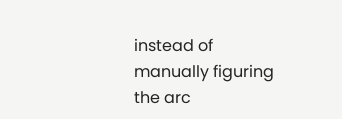instead of manually figuring the arc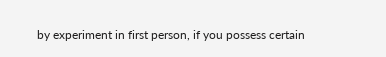by experiment in first person, if you possess certain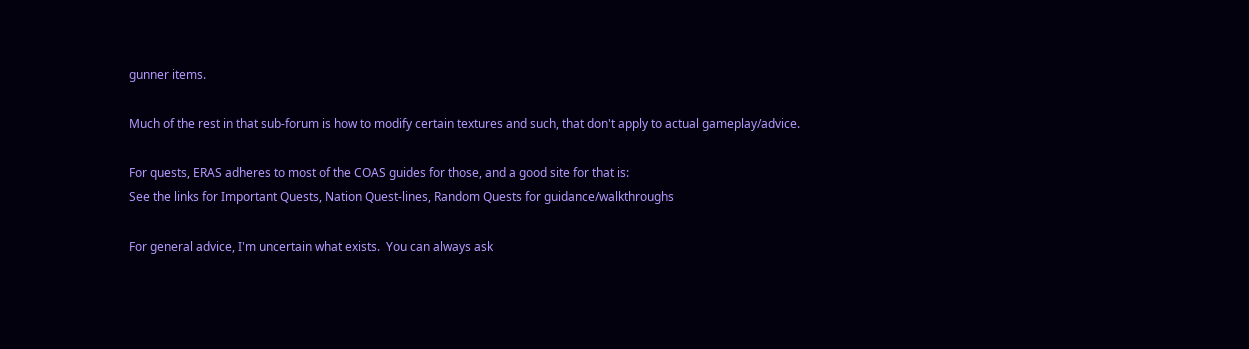gunner items.

Much of the rest in that sub-forum is how to modify certain textures and such, that don't apply to actual gameplay/advice.

For quests, ERAS adheres to most of the COAS guides for those, and a good site for that is:
See the links for Important Quests, Nation Quest-lines, Random Quests for guidance/walkthroughs

For general advice, I'm uncertain what exists.  You can always ask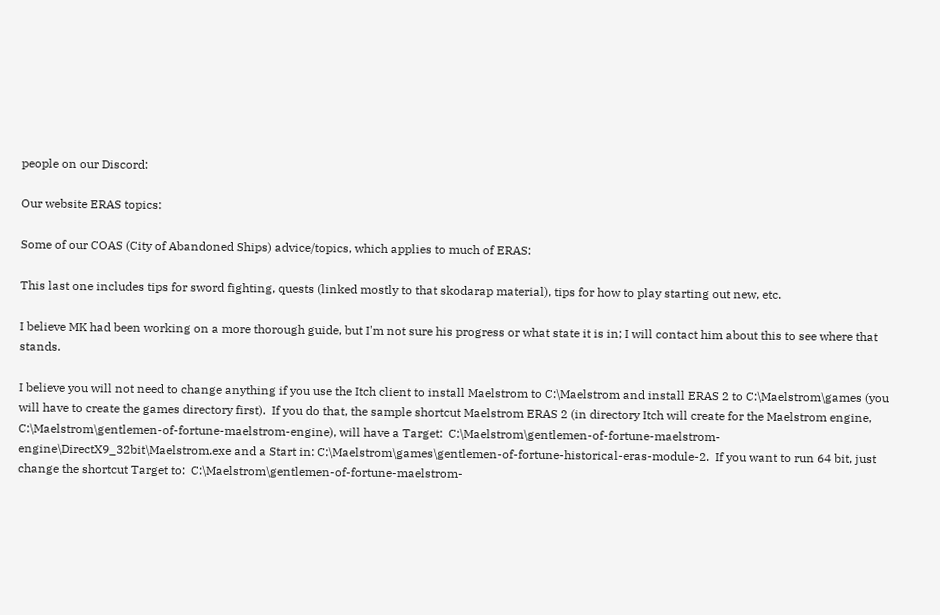people on our Discord:

Our website ERAS topics:

Some of our COAS (City of Abandoned Ships) advice/topics, which applies to much of ERAS:

This last one includes tips for sword fighting, quests (linked mostly to that skodarap material), tips for how to play starting out new, etc.

I believe MK had been working on a more thorough guide, but I'm not sure his progress or what state it is in; I will contact him about this to see where that stands.

I believe you will not need to change anything if you use the Itch client to install Maelstrom to C:\Maelstrom and install ERAS 2 to C:\Maelstrom\games (you will have to create the games directory first).  If you do that, the sample shortcut Maelstrom ERAS 2 (in directory Itch will create for the Maelstrom engine, C:\Maelstrom\gentlemen-of-fortune-maelstrom-engine), will have a Target:  C:\Maelstrom\gentlemen-of-fortune-maelstrom-engine\DirectX9_32bit\Maelstrom.exe and a Start in: C:\Maelstrom\games\gentlemen-of-fortune-historical-eras-module-2.  If you want to run 64 bit, just change the shortcut Target to:  C:\Maelstrom\gentlemen-of-fortune-maelstrom-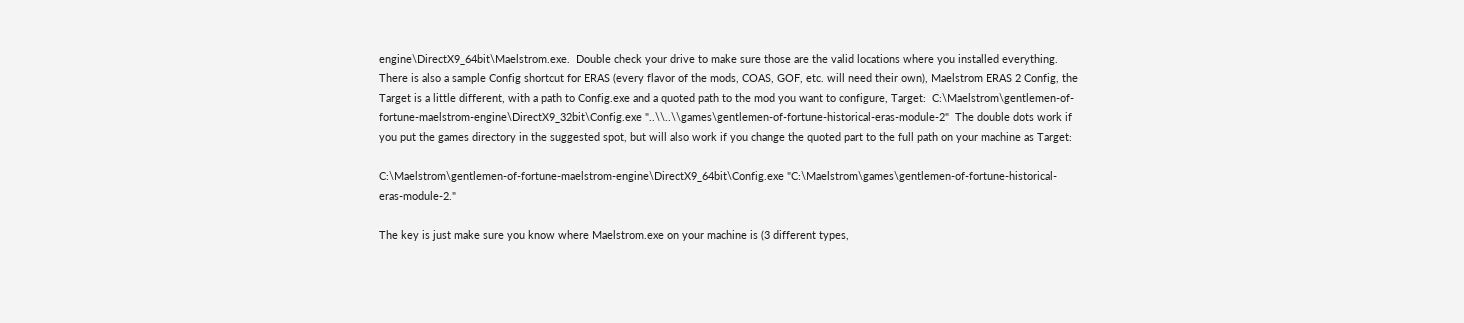engine\DirectX9_64bit\Maelstrom.exe.  Double check your drive to make sure those are the valid locations where you installed everything.  There is also a sample Config shortcut for ERAS (every flavor of the mods, COAS, GOF, etc. will need their own), Maelstrom ERAS 2 Config, the Target is a little different, with a path to Config.exe and a quoted path to the mod you want to configure, Target:  C:\Maelstrom\gentlemen-of-fortune-maelstrom-engine\DirectX9_32bit\Config.exe "..\\..\\games\gentlemen-of-fortune-historical-eras-module-2"  The double dots work if you put the games directory in the suggested spot, but will also work if you change the quoted part to the full path on your machine as Target:

C:\Maelstrom\gentlemen-of-fortune-maelstrom-engine\DirectX9_64bit\Config.exe "C:\Maelstrom\games\gentlemen-of-fortune-historical-eras-module-2."

The key is just make sure you know where Maelstrom.exe on your machine is (3 different types,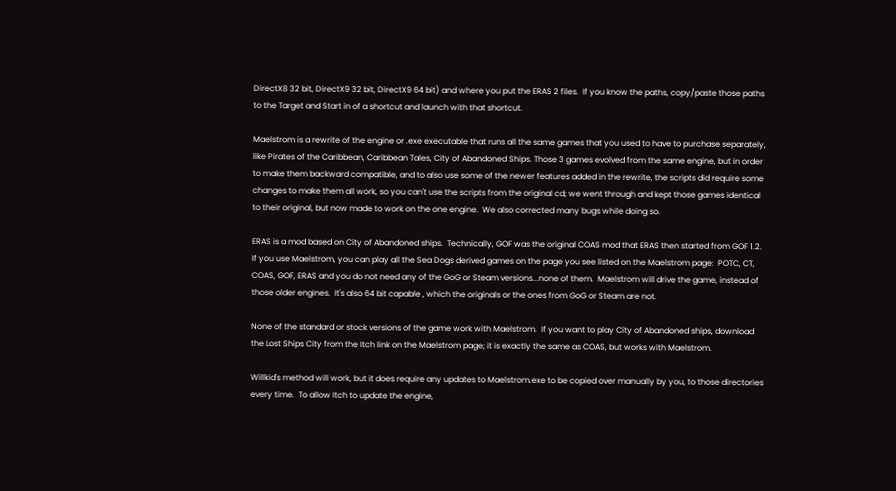DirectX8 32 bit, DirectX9 32 bit, DirectX9 64 bit) and where you put the ERAS 2 files.  If you know the paths, copy/paste those paths to the Target and Start in of a shortcut and launch with that shortcut.

Maelstrom is a rewrite of the engine or .exe executable that runs all the same games that you used to have to purchase separately, like Pirates of the Caribbean, Caribbean Tales, City of Abandoned Ships. Those 3 games evolved from the same engine, but in order to make them backward compatible, and to also use some of the newer features added in the rewrite, the scripts did require some changes to make them all work, so you can't use the scripts from the original cd; we went through and kept those games identical to their original, but now made to work on the one engine.  We also corrected many bugs while doing so.

ERAS is a mod based on City of Abandoned ships.  Technically, GOF was the original COAS mod that ERAS then started from GOF 1.2.  If you use Maelstrom, you can play all the Sea Dogs derived games on the page you see listed on the Maelstrom page:  POTC, CT, COAS, GOF, ERAS and you do not need any of the GoG or Steam versions...none of them.  Maelstrom will drive the game, instead of those older engines.  It's also 64 bit capable , which the originals or the ones from GoG or Steam are not.

None of the standard or stock versions of the game work with Maelstrom.  If you want to play City of Abandoned ships, download the Lost Ships City from the Itch link on the Maelstrom page; it is exactly the same as COAS, but works with Maelstrom.

Willkid's method will work, but it does require any updates to Maelstrom.exe to be copied over manually by you, to those directories every time.  To allow Itch to update the engine,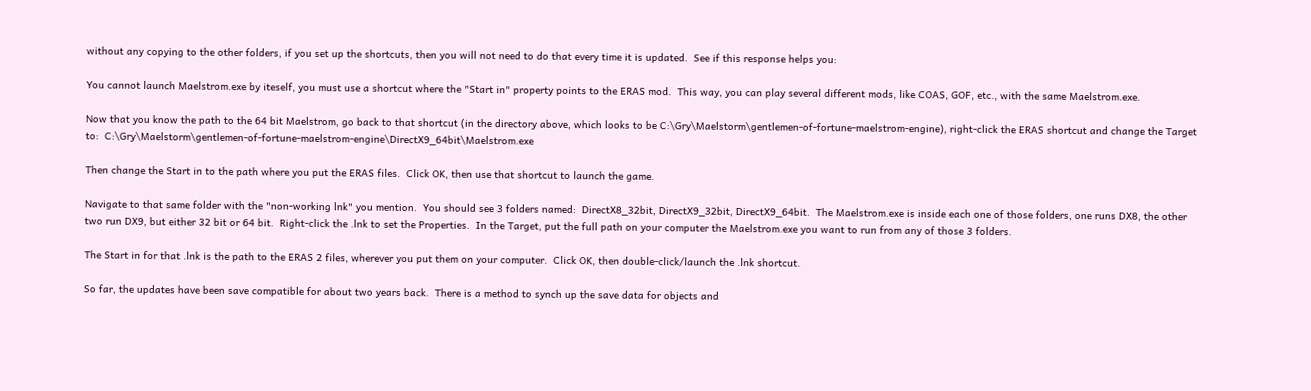without any copying to the other folders, if you set up the shortcuts, then you will not need to do that every time it is updated.  See if this response helps you:

You cannot launch Maelstrom.exe by iteself, you must use a shortcut where the "Start in" property points to the ERAS mod.  This way, you can play several different mods, like COAS, GOF, etc., with the same Maelstrom.exe.

Now that you know the path to the 64 bit Maelstrom, go back to that shortcut (in the directory above, which looks to be C:\Gry\Maelstorm\gentlemen-of-fortune-maelstrom-engine), right-click the ERAS shortcut and change the Target to:  C:\Gry\Maelstorm\gentlemen-of-fortune-maelstrom-engine\DirectX9_64bit\Maelstrom.exe

Then change the Start in to the path where you put the ERAS files.  Click OK, then use that shortcut to launch the game.

Navigate to that same folder with the "non-working lnk" you mention.  You should see 3 folders named:  DirectX8_32bit, DirectX9_32bit, DirectX9_64bit.  The Maelstrom.exe is inside each one of those folders, one runs DX8, the other two run DX9, but either 32 bit or 64 bit.  Right-click the .lnk to set the Properties.  In the Target, put the full path on your computer the Maelstrom.exe you want to run from any of those 3 folders.

The Start in for that .lnk is the path to the ERAS 2 files, wherever you put them on your computer.  Click OK, then double-click/launch the .lnk shortcut.

So far, the updates have been save compatible for about two years back.  There is a method to synch up the save data for objects and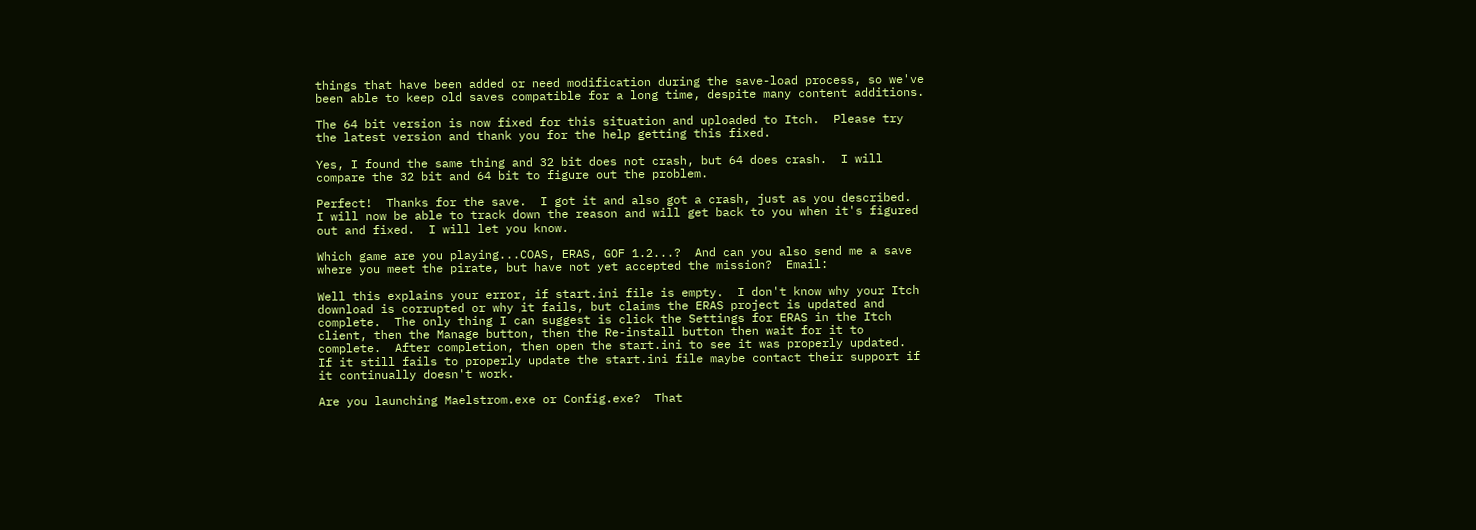things that have been added or need modification during the save-load process, so we've been able to keep old saves compatible for a long time, despite many content additions.

The 64 bit version is now fixed for this situation and uploaded to Itch.  Please try the latest version and thank you for the help getting this fixed.

Yes, I found the same thing and 32 bit does not crash, but 64 does crash.  I will compare the 32 bit and 64 bit to figure out the problem.

Perfect!  Thanks for the save.  I got it and also got a crash, just as you described.  I will now be able to track down the reason and will get back to you when it's figured out and fixed.  I will let you know.

Which game are you playing...COAS, ERAS, GOF 1.2...?  And can you also send me a save where you meet the pirate, but have not yet accepted the mission?  Email:

Well this explains your error, if start.ini file is empty.  I don't know why your Itch download is corrupted or why it fails, but claims the ERAS project is updated and complete.  The only thing I can suggest is click the Settings for ERAS in the Itch client, then the Manage button, then the Re-install button then wait for it to complete.  After completion, then open the start.ini to see it was properly updated.  If it still fails to properly update the start.ini file maybe contact their support if it continually doesn't work.

Are you launching Maelstrom.exe or Config.exe?  That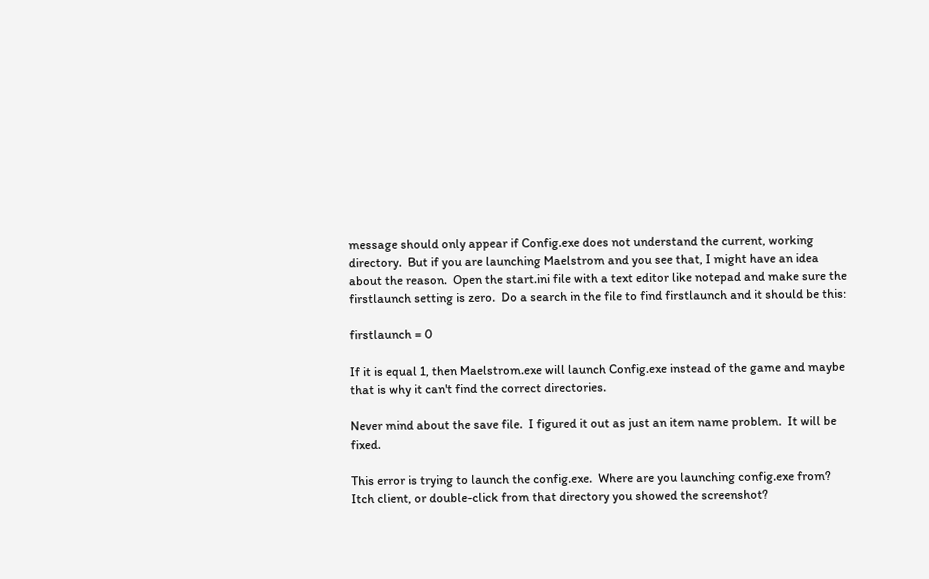message should only appear if Config.exe does not understand the current, working directory.  But if you are launching Maelstrom and you see that, I might have an idea about the reason.  Open the start.ini file with a text editor like notepad and make sure the firstlaunch setting is zero.  Do a search in the file to find firstlaunch and it should be this:

firstlaunch = 0

If it is equal 1, then Maelstrom.exe will launch Config.exe instead of the game and maybe that is why it can't find the correct directories.

Never mind about the save file.  I figured it out as just an item name problem.  It will be fixed.

This error is trying to launch the config.exe.  Where are you launching config.exe from?  Itch client, or double-click from that directory you showed the screenshot?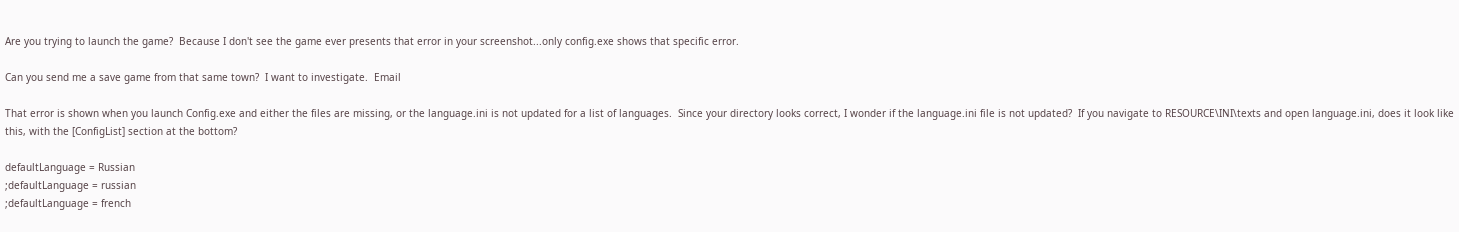Are you trying to launch the game?  Because I don't see the game ever presents that error in your screenshot...only config.exe shows that specific error.

Can you send me a save game from that same town?  I want to investigate.  Email

That error is shown when you launch Config.exe and either the files are missing, or the language.ini is not updated for a list of languages.  Since your directory looks correct, I wonder if the language.ini file is not updated?  If you navigate to RESOURCE\INI\texts and open language.ini, does it look like this, with the [ConfigList] section at the bottom?

defaultLanguage = Russian
;defaultLanguage = russian
;defaultLanguage = french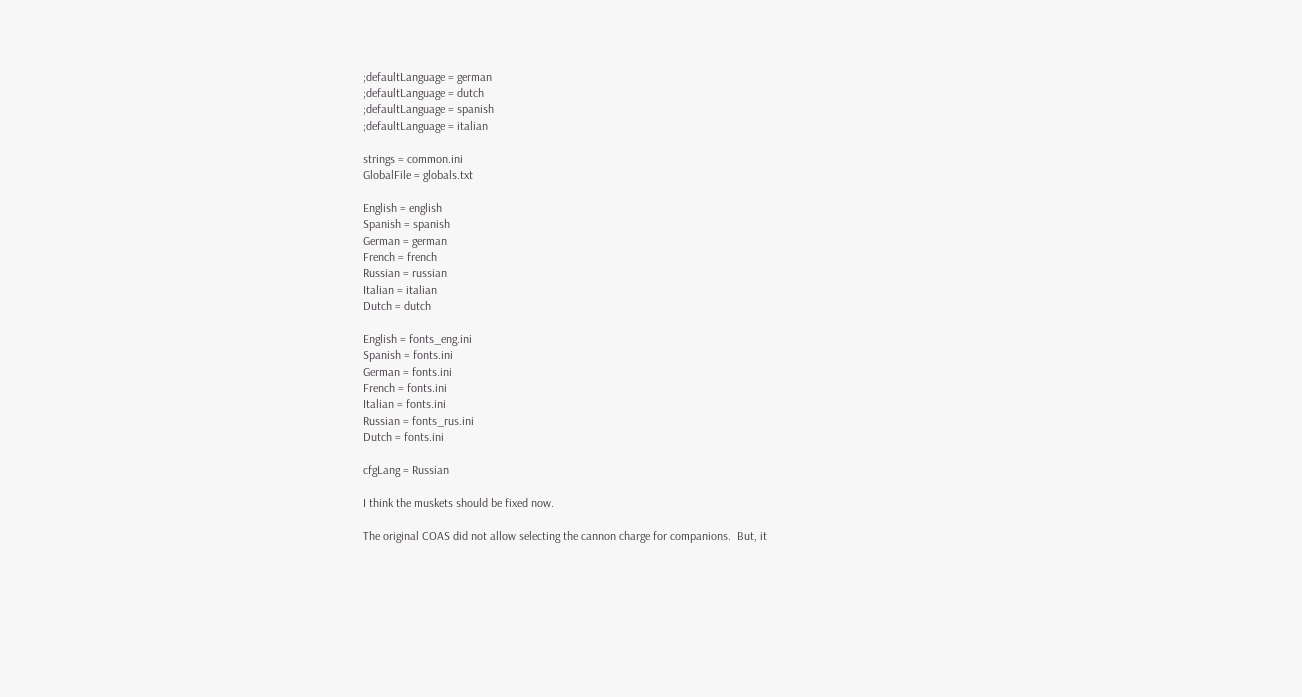;defaultLanguage = german
;defaultLanguage = dutch
;defaultLanguage = spanish
;defaultLanguage = italian

strings = common.ini
GlobalFile = globals.txt

English = english
Spanish = spanish
German = german
French = french
Russian = russian
Italian = italian
Dutch = dutch

English = fonts_eng.ini
Spanish = fonts.ini
German = fonts.ini
French = fonts.ini
Italian = fonts.ini
Russian = fonts_rus.ini
Dutch = fonts.ini

cfgLang = Russian

I think the muskets should be fixed now.

The original COAS did not allow selecting the cannon charge for companions.  But, it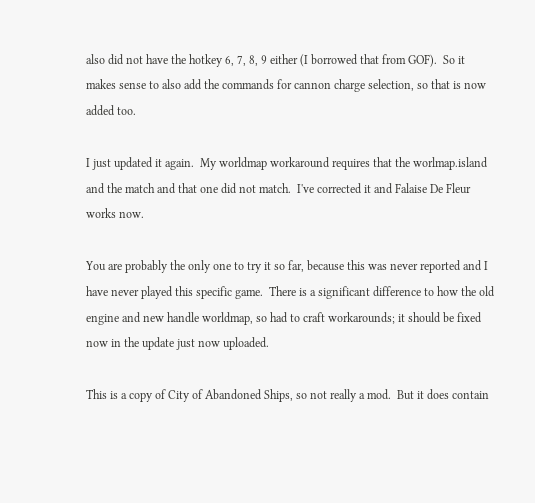also did not have the hotkey 6, 7, 8, 9 either (I borrowed that from GOF).  So it makes sense to also add the commands for cannon charge selection, so that is now added too.

I just updated it again.  My worldmap workaround requires that the worlmap.island and the match and that one did not match.  I've corrected it and Falaise De Fleur works now.

You are probably the only one to try it so far, because this was never reported and I have never played this specific game.  There is a significant difference to how the old engine and new handle worldmap, so had to craft workarounds; it should be fixed now in the update just now uploaded.

This is a copy of City of Abandoned Ships, so not really a mod.  But it does contain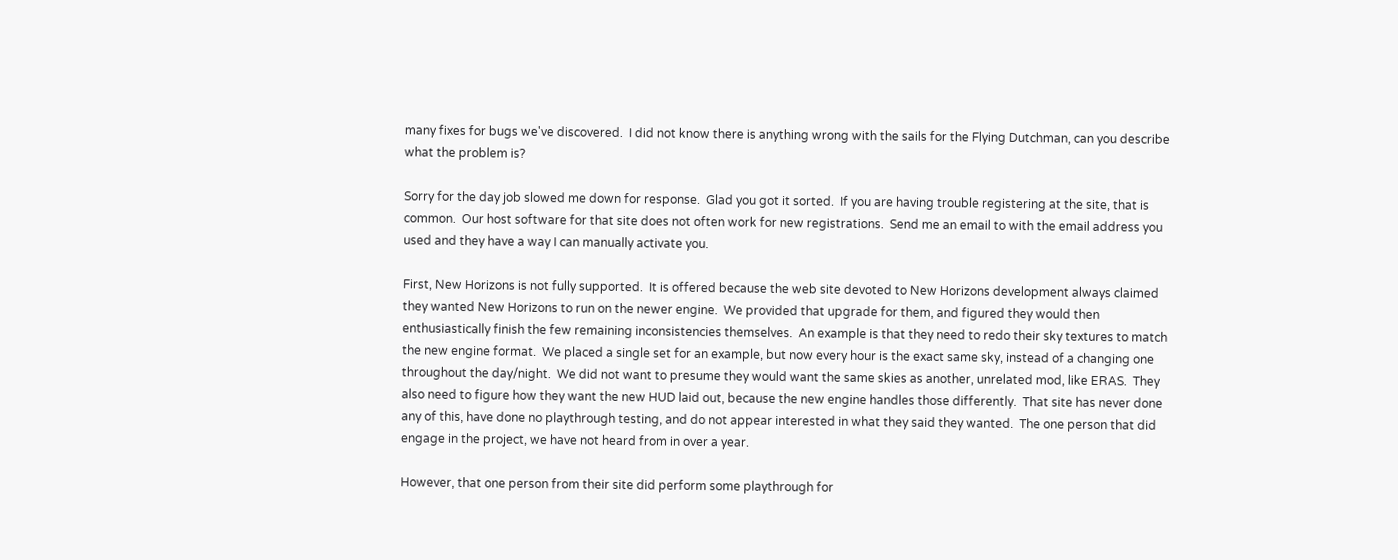many fixes for bugs we've discovered.  I did not know there is anything wrong with the sails for the Flying Dutchman, can you describe what the problem is?

Sorry for the day job slowed me down for response.  Glad you got it sorted.  If you are having trouble registering at the site, that is common.  Our host software for that site does not often work for new registrations.  Send me an email to with the email address you used and they have a way I can manually activate you.

First, New Horizons is not fully supported.  It is offered because the web site devoted to New Horizons development always claimed they wanted New Horizons to run on the newer engine.  We provided that upgrade for them, and figured they would then enthusiastically finish the few remaining inconsistencies themselves.  An example is that they need to redo their sky textures to match the new engine format.  We placed a single set for an example, but now every hour is the exact same sky, instead of a changing one throughout the day/night.  We did not want to presume they would want the same skies as another, unrelated mod, like ERAS.  They also need to figure how they want the new HUD laid out, because the new engine handles those differently.  That site has never done any of this, have done no playthrough testing, and do not appear interested in what they said they wanted.  The one person that did engage in the project, we have not heard from in over a year.

However, that one person from their site did perform some playthrough for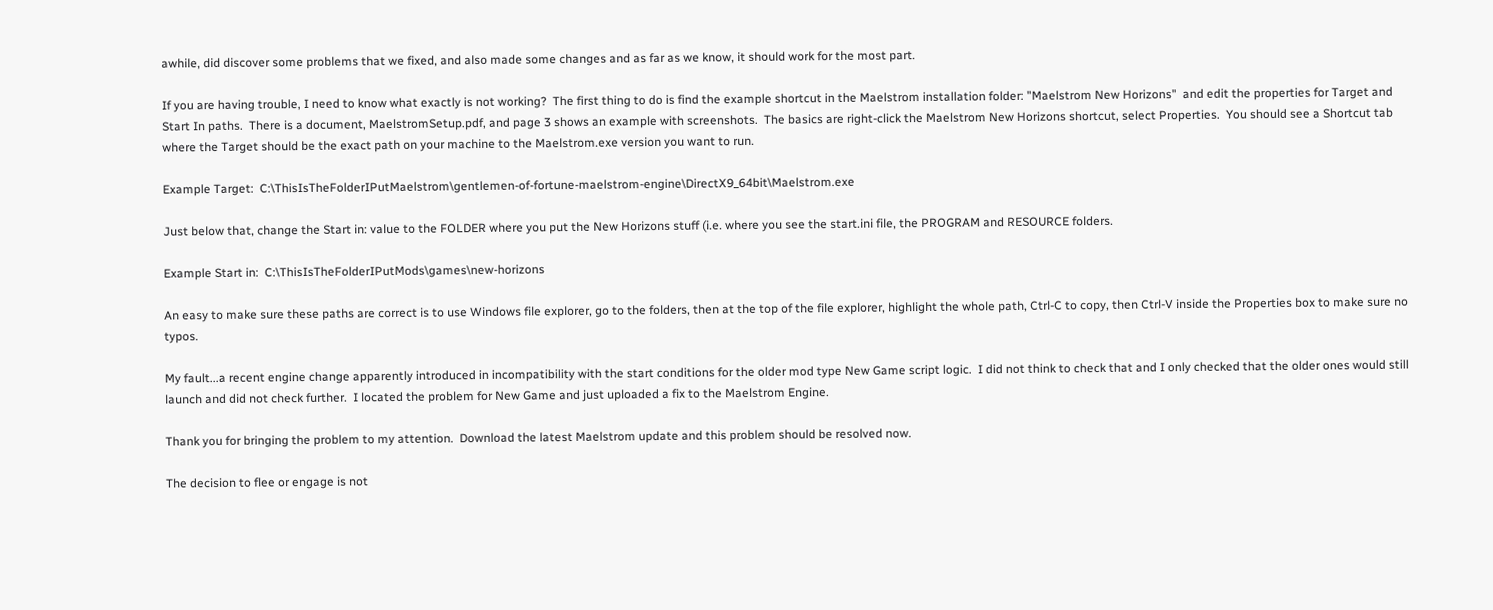awhile, did discover some problems that we fixed, and also made some changes and as far as we know, it should work for the most part.

If you are having trouble, I need to know what exactly is not working?  The first thing to do is find the example shortcut in the Maelstrom installation folder: "Maelstrom New Horizons"  and edit the properties for Target and Start In paths.  There is a document, MaelstromSetup.pdf, and page 3 shows an example with screenshots.  The basics are right-click the Maelstrom New Horizons shortcut, select Properties.  You should see a Shortcut tab where the Target should be the exact path on your machine to the Maelstrom.exe version you want to run.

Example Target:  C:\ThisIsTheFolderIPutMaelstrom\gentlemen-of-fortune-maelstrom-engine\DirectX9_64bit\Maelstrom.exe

Just below that, change the Start in: value to the FOLDER where you put the New Horizons stuff (i.e. where you see the start.ini file, the PROGRAM and RESOURCE folders.

Example Start in:  C:\ThisIsTheFolderIPutMods\games\new-horizons

An easy to make sure these paths are correct is to use Windows file explorer, go to the folders, then at the top of the file explorer, highlight the whole path, Ctrl-C to copy, then Ctrl-V inside the Properties box to make sure no typos.

My fault...a recent engine change apparently introduced in incompatibility with the start conditions for the older mod type New Game script logic.  I did not think to check that and I only checked that the older ones would still launch and did not check further.  I located the problem for New Game and just uploaded a fix to the Maelstrom Engine.

Thank you for bringing the problem to my attention.  Download the latest Maelstrom update and this problem should be resolved now.

The decision to flee or engage is not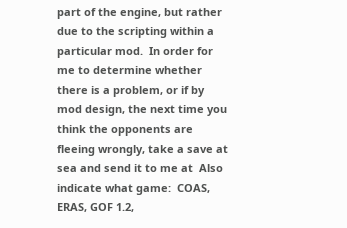part of the engine, but rather due to the scripting within a particular mod.  In order for me to determine whether there is a problem, or if by mod design, the next time you think the opponents are fleeing wrongly, take a save at sea and send it to me at  Also indicate what game:  COAS, ERAS, GOF 1.2,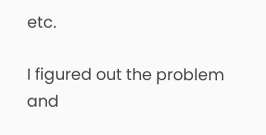etc.

I figured out the problem and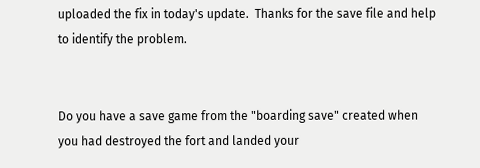uploaded the fix in today's update.  Thanks for the save file and help to identify the problem.


Do you have a save game from the "boarding save" created when you had destroyed the fort and landed your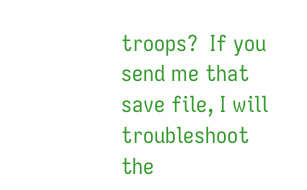troops?  If you send me that save file, I will troubleshoot the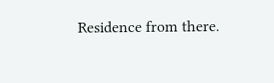Residence from there.